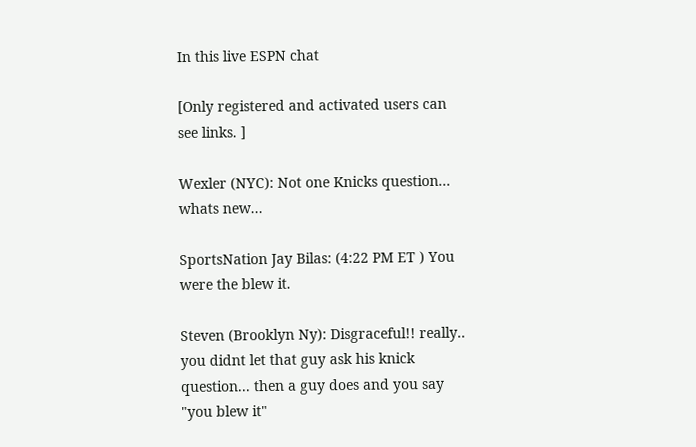In this live ESPN chat

[Only registered and activated users can see links. ]

Wexler (NYC): Not one Knicks question... whats new...

SportsNation Jay Bilas: (4:22 PM ET ) You were the blew it.

Steven (Brooklyn Ny): Disgraceful!! really.. you didnt let that guy ask his knick question... then a guy does and you say "you blew it"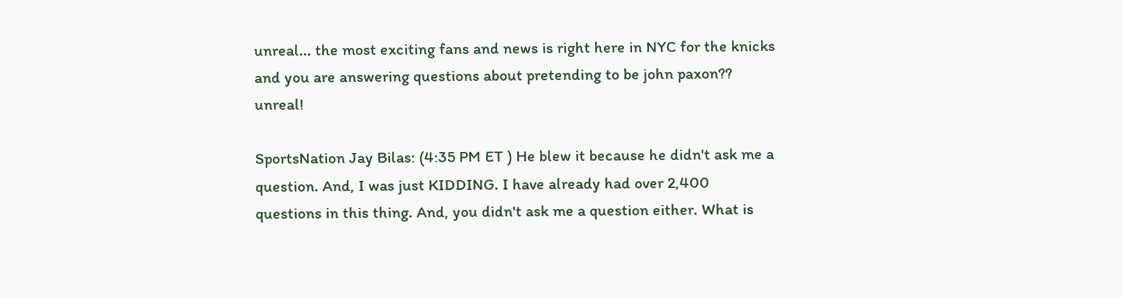unreal... the most exciting fans and news is right here in NYC for the knicks and you are answering questions about pretending to be john paxon?? unreal!

SportsNation Jay Bilas: (4:35 PM ET ) He blew it because he didn't ask me a question. And, I was just KIDDING. I have already had over 2,400 questions in this thing. And, you didn't ask me a question either. What is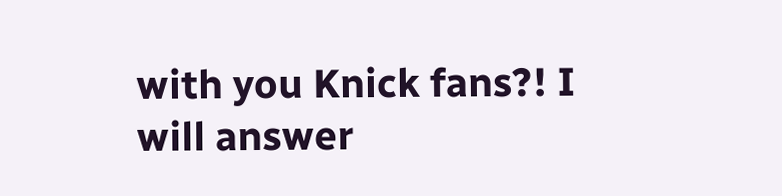with you Knick fans?! I will answer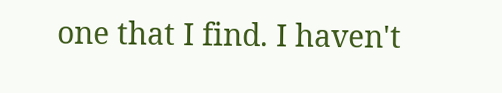one that I find. I haven't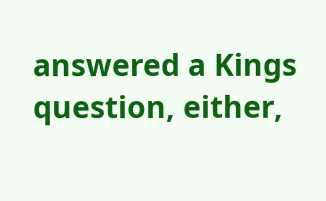answered a Kings question, either,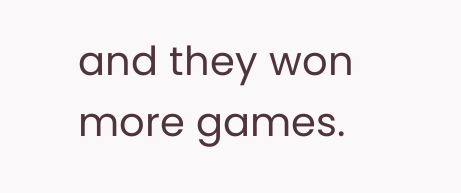and they won more games.